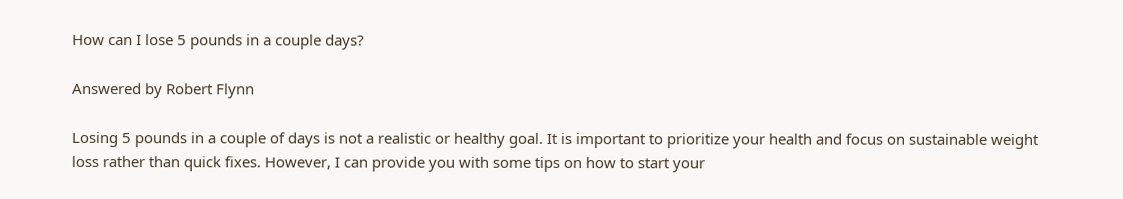How can I lose 5 pounds in a couple days?

Answered by Robert Flynn

Losing 5 pounds in a couple of days is not a realistic or healthy goal. It is important to prioritize your health and focus on sustainable weight loss rather than quick fixes. However, I can provide you with some tips on how to start your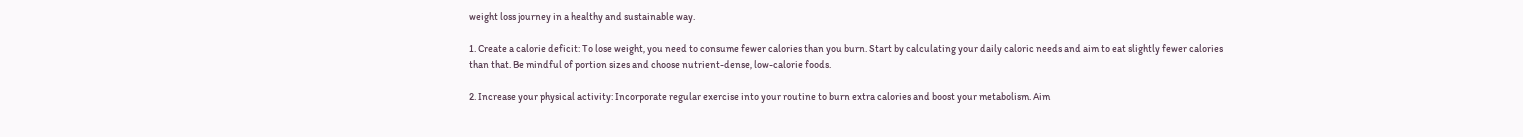weight loss journey in a healthy and sustainable way.

1. Create a calorie deficit: To lose weight, you need to consume fewer calories than you burn. Start by calculating your daily caloric needs and aim to eat slightly fewer calories than that. Be mindful of portion sizes and choose nutrient-dense, low-calorie foods.

2. Increase your physical activity: Incorporate regular exercise into your routine to burn extra calories and boost your metabolism. Aim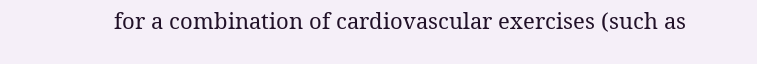for a combination of cardiovascular exercises (such as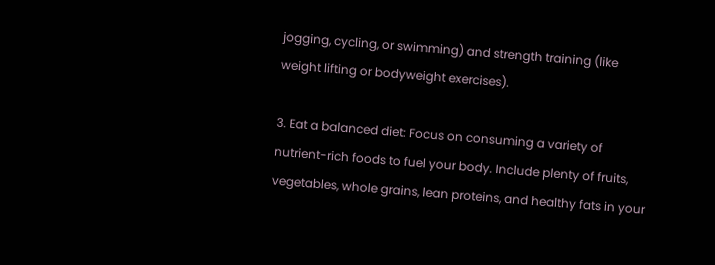jogging, cycling, or swimming) and strength training (like weight lifting or bodyweight exercises).

3. Eat a balanced diet: Focus on consuming a variety of nutrient-rich foods to fuel your body. Include plenty of fruits, vegetables, whole grains, lean proteins, and healthy fats in your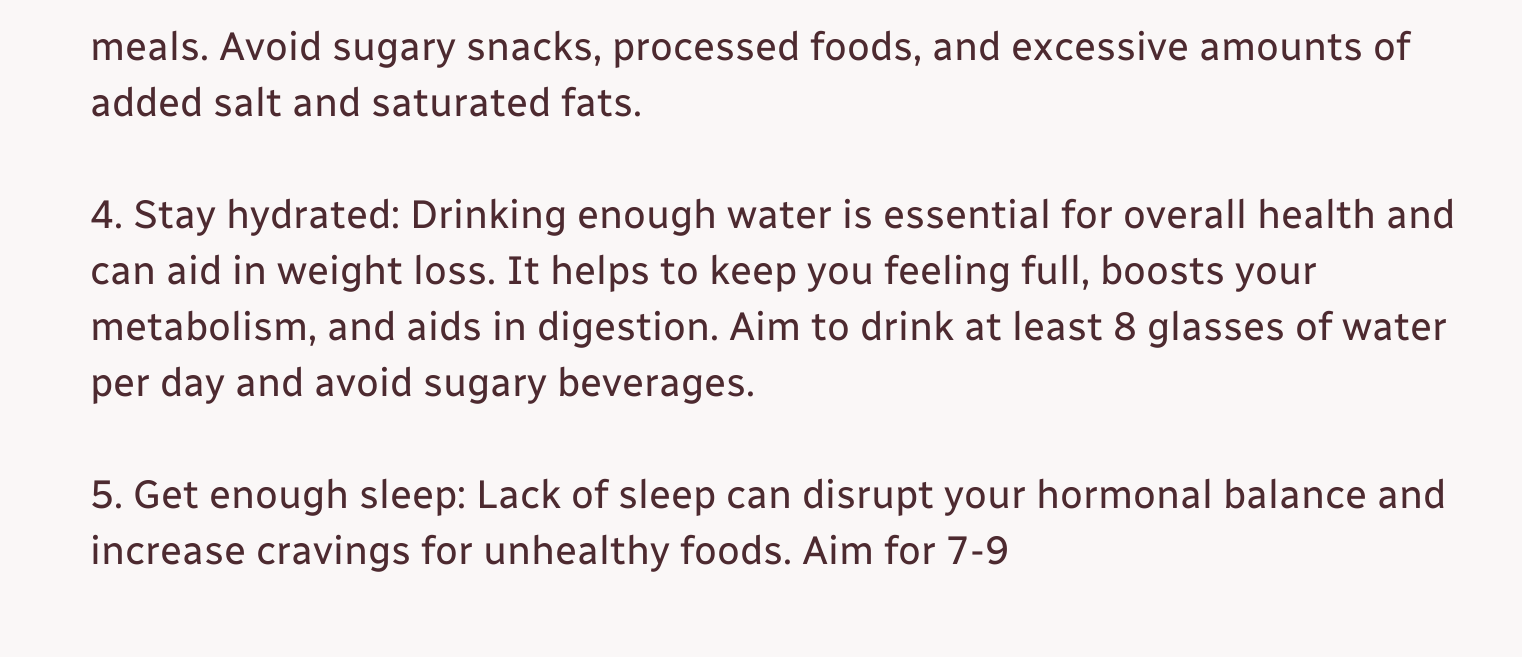meals. Avoid sugary snacks, processed foods, and excessive amounts of added salt and saturated fats.

4. Stay hydrated: Drinking enough water is essential for overall health and can aid in weight loss. It helps to keep you feeling full, boosts your metabolism, and aids in digestion. Aim to drink at least 8 glasses of water per day and avoid sugary beverages.

5. Get enough sleep: Lack of sleep can disrupt your hormonal balance and increase cravings for unhealthy foods. Aim for 7-9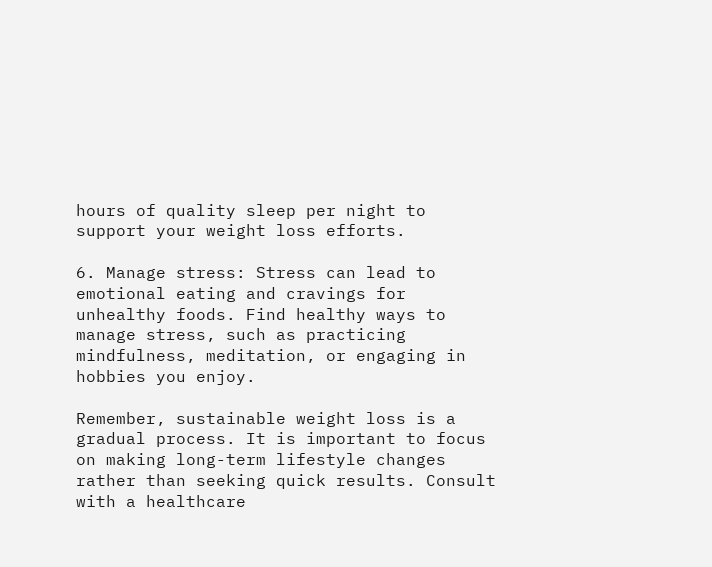hours of quality sleep per night to support your weight loss efforts.

6. Manage stress: Stress can lead to emotional eating and cravings for unhealthy foods. Find healthy ways to manage stress, such as practicing mindfulness, meditation, or engaging in hobbies you enjoy.

Remember, sustainable weight loss is a gradual process. It is important to focus on making long-term lifestyle changes rather than seeking quick results. Consult with a healthcare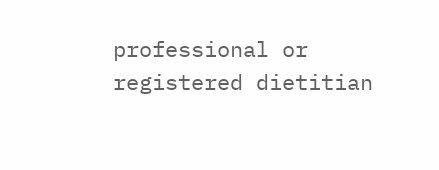professional or registered dietitian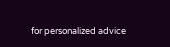for personalized advice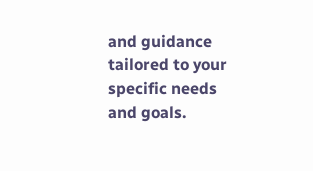and guidance tailored to your specific needs and goals.